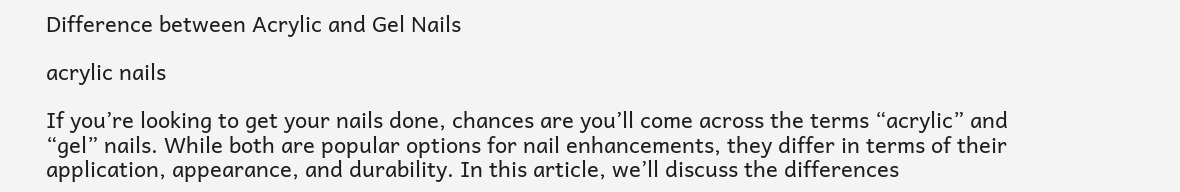Difference between Acrylic and Gel Nails

acrylic nails

If you’re looking to get your nails done, chances are you’ll come across the terms “acrylic” and “gel” nails. While both are popular options for nail enhancements, they differ in terms of their application, appearance, and durability. In this article, we’ll discuss the differences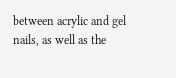between acrylic and gel nails, as well as the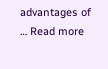advantages of … Read more